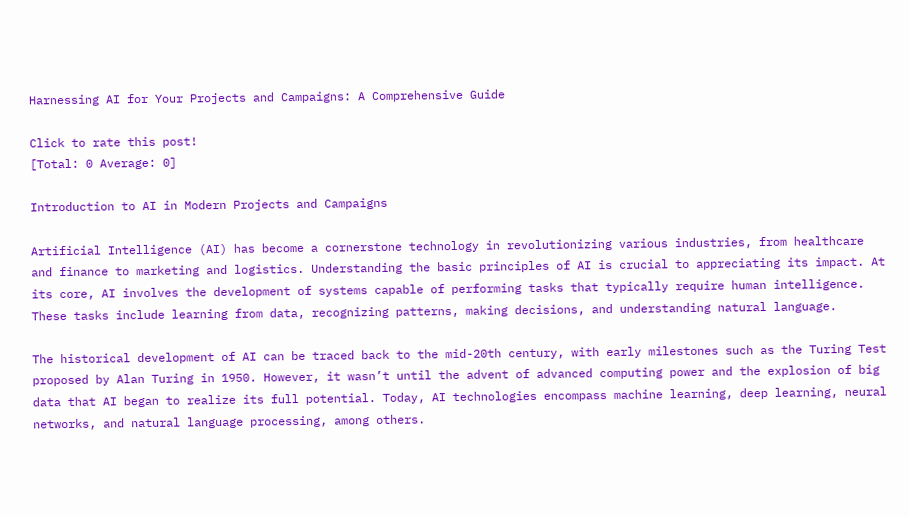Harnessing AI for Your Projects and Campaigns: A Comprehensive Guide

Click to rate this post!
[Total: 0 Average: 0]

Introduction to AI in Modern Projects and Campaigns

Artificial Intelligence (AI) has become a cornerstone technology in revolutionizing various industries, from healthcare and finance to marketing and logistics. Understanding the basic principles of AI is crucial to appreciating its impact. At its core, AI involves the development of systems capable of performing tasks that typically require human intelligence. These tasks include learning from data, recognizing patterns, making decisions, and understanding natural language.

The historical development of AI can be traced back to the mid-20th century, with early milestones such as the Turing Test proposed by Alan Turing in 1950. However, it wasn’t until the advent of advanced computing power and the explosion of big data that AI began to realize its full potential. Today, AI technologies encompass machine learning, deep learning, neural networks, and natural language processing, among others.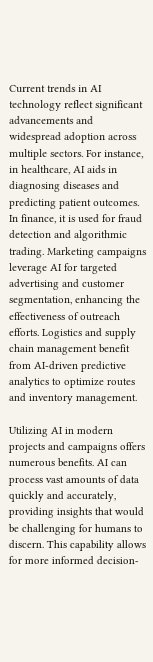Current trends in AI technology reflect significant advancements and widespread adoption across multiple sectors. For instance, in healthcare, AI aids in diagnosing diseases and predicting patient outcomes. In finance, it is used for fraud detection and algorithmic trading. Marketing campaigns leverage AI for targeted advertising and customer segmentation, enhancing the effectiveness of outreach efforts. Logistics and supply chain management benefit from AI-driven predictive analytics to optimize routes and inventory management.

Utilizing AI in modern projects and campaigns offers numerous benefits. AI can process vast amounts of data quickly and accurately, providing insights that would be challenging for humans to discern. This capability allows for more informed decision-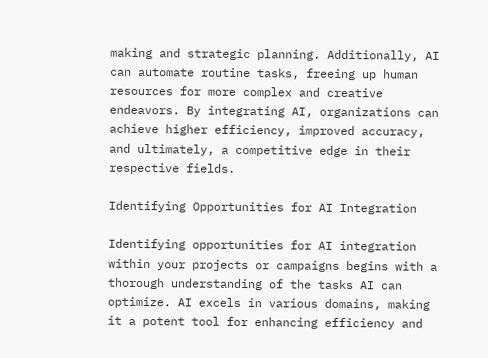making and strategic planning. Additionally, AI can automate routine tasks, freeing up human resources for more complex and creative endeavors. By integrating AI, organizations can achieve higher efficiency, improved accuracy, and ultimately, a competitive edge in their respective fields.

Identifying Opportunities for AI Integration

Identifying opportunities for AI integration within your projects or campaigns begins with a thorough understanding of the tasks AI can optimize. AI excels in various domains, making it a potent tool for enhancing efficiency and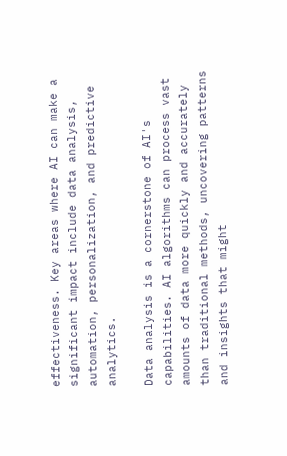effectiveness. Key areas where AI can make a significant impact include data analysis, automation, personalization, and predictive analytics.

Data analysis is a cornerstone of AI's capabilities. AI algorithms can process vast amounts of data more quickly and accurately than traditional methods, uncovering patterns and insights that might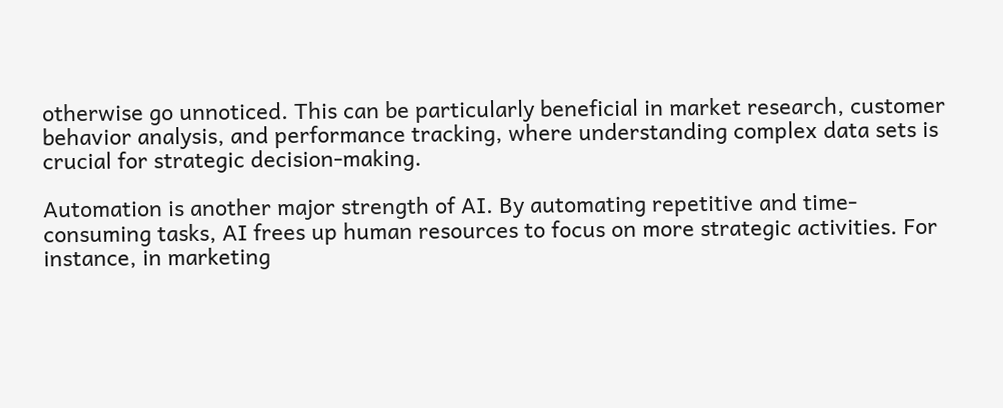otherwise go unnoticed. This can be particularly beneficial in market research, customer behavior analysis, and performance tracking, where understanding complex data sets is crucial for strategic decision-making.

Automation is another major strength of AI. By automating repetitive and time-consuming tasks, AI frees up human resources to focus on more strategic activities. For instance, in marketing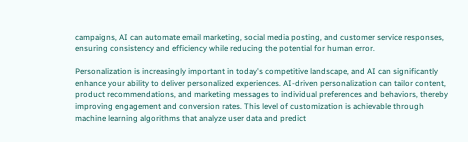campaigns, AI can automate email marketing, social media posting, and customer service responses, ensuring consistency and efficiency while reducing the potential for human error.

Personalization is increasingly important in today's competitive landscape, and AI can significantly enhance your ability to deliver personalized experiences. AI-driven personalization can tailor content, product recommendations, and marketing messages to individual preferences and behaviors, thereby improving engagement and conversion rates. This level of customization is achievable through machine learning algorithms that analyze user data and predict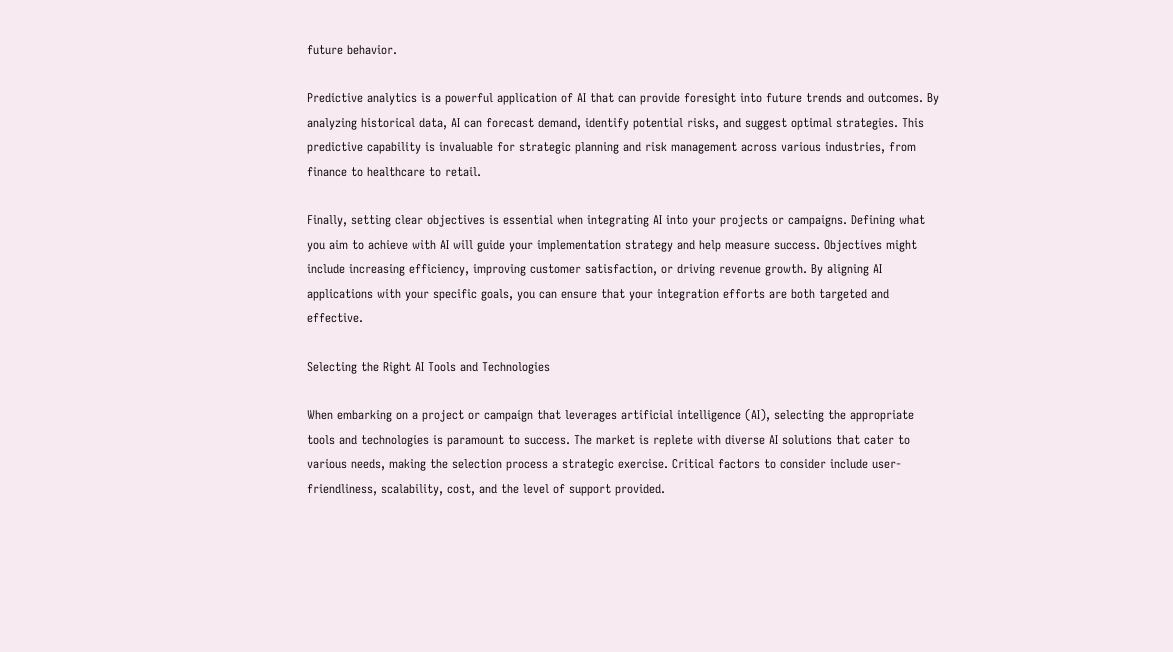future behavior.

Predictive analytics is a powerful application of AI that can provide foresight into future trends and outcomes. By analyzing historical data, AI can forecast demand, identify potential risks, and suggest optimal strategies. This predictive capability is invaluable for strategic planning and risk management across various industries, from finance to healthcare to retail.

Finally, setting clear objectives is essential when integrating AI into your projects or campaigns. Defining what you aim to achieve with AI will guide your implementation strategy and help measure success. Objectives might include increasing efficiency, improving customer satisfaction, or driving revenue growth. By aligning AI applications with your specific goals, you can ensure that your integration efforts are both targeted and effective.

Selecting the Right AI Tools and Technologies

When embarking on a project or campaign that leverages artificial intelligence (AI), selecting the appropriate tools and technologies is paramount to success. The market is replete with diverse AI solutions that cater to various needs, making the selection process a strategic exercise. Critical factors to consider include user-friendliness, scalability, cost, and the level of support provided.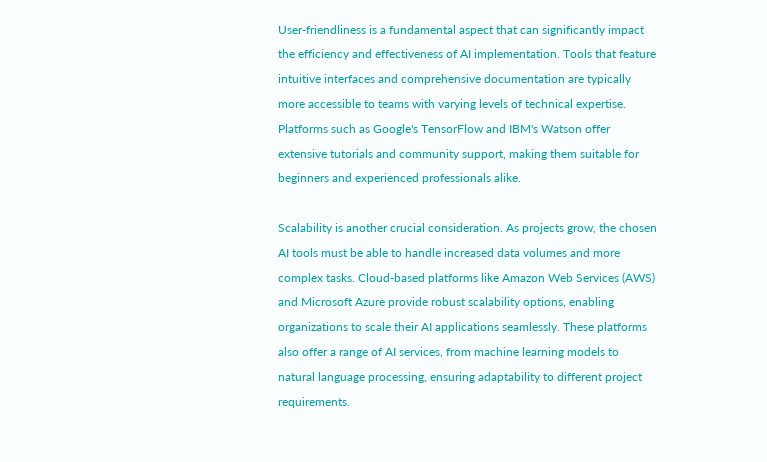User-friendliness is a fundamental aspect that can significantly impact the efficiency and effectiveness of AI implementation. Tools that feature intuitive interfaces and comprehensive documentation are typically more accessible to teams with varying levels of technical expertise. Platforms such as Google's TensorFlow and IBM's Watson offer extensive tutorials and community support, making them suitable for beginners and experienced professionals alike.

Scalability is another crucial consideration. As projects grow, the chosen AI tools must be able to handle increased data volumes and more complex tasks. Cloud-based platforms like Amazon Web Services (AWS) and Microsoft Azure provide robust scalability options, enabling organizations to scale their AI applications seamlessly. These platforms also offer a range of AI services, from machine learning models to natural language processing, ensuring adaptability to different project requirements.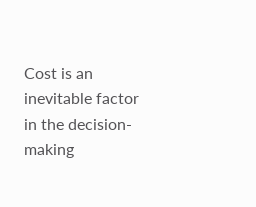Cost is an inevitable factor in the decision-making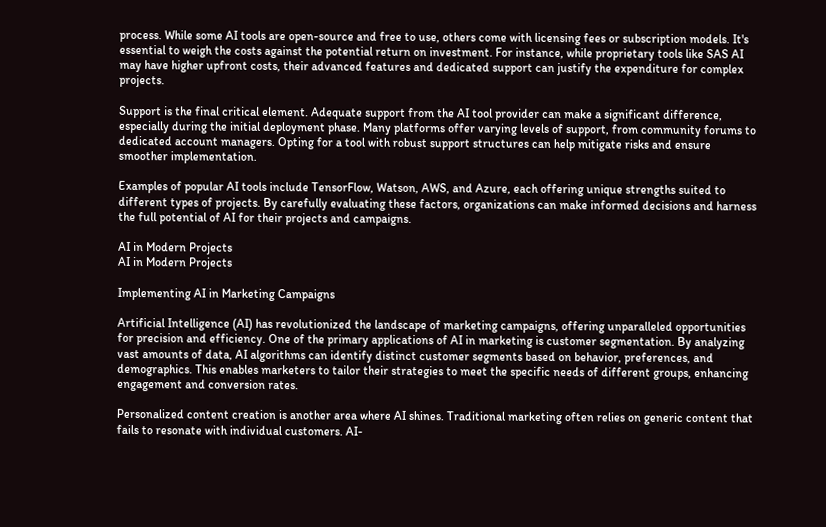process. While some AI tools are open-source and free to use, others come with licensing fees or subscription models. It's essential to weigh the costs against the potential return on investment. For instance, while proprietary tools like SAS AI may have higher upfront costs, their advanced features and dedicated support can justify the expenditure for complex projects.

Support is the final critical element. Adequate support from the AI tool provider can make a significant difference, especially during the initial deployment phase. Many platforms offer varying levels of support, from community forums to dedicated account managers. Opting for a tool with robust support structures can help mitigate risks and ensure smoother implementation.

Examples of popular AI tools include TensorFlow, Watson, AWS, and Azure, each offering unique strengths suited to different types of projects. By carefully evaluating these factors, organizations can make informed decisions and harness the full potential of AI for their projects and campaigns.

AI in Modern Projects
AI in Modern Projects

Implementing AI in Marketing Campaigns

Artificial Intelligence (AI) has revolutionized the landscape of marketing campaigns, offering unparalleled opportunities for precision and efficiency. One of the primary applications of AI in marketing is customer segmentation. By analyzing vast amounts of data, AI algorithms can identify distinct customer segments based on behavior, preferences, and demographics. This enables marketers to tailor their strategies to meet the specific needs of different groups, enhancing engagement and conversion rates.

Personalized content creation is another area where AI shines. Traditional marketing often relies on generic content that fails to resonate with individual customers. AI-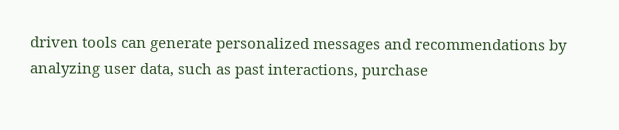driven tools can generate personalized messages and recommendations by analyzing user data, such as past interactions, purchase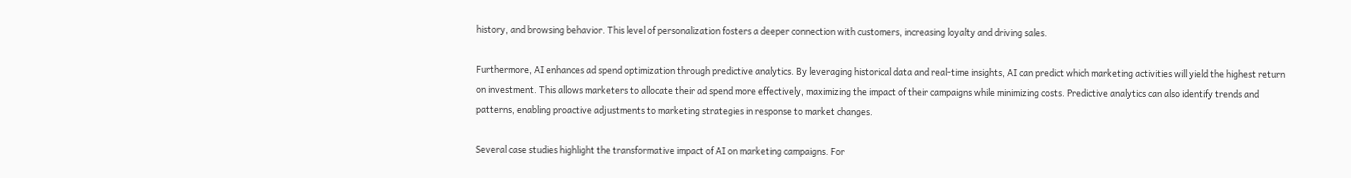history, and browsing behavior. This level of personalization fosters a deeper connection with customers, increasing loyalty and driving sales.

Furthermore, AI enhances ad spend optimization through predictive analytics. By leveraging historical data and real-time insights, AI can predict which marketing activities will yield the highest return on investment. This allows marketers to allocate their ad spend more effectively, maximizing the impact of their campaigns while minimizing costs. Predictive analytics can also identify trends and patterns, enabling proactive adjustments to marketing strategies in response to market changes.

Several case studies highlight the transformative impact of AI on marketing campaigns. For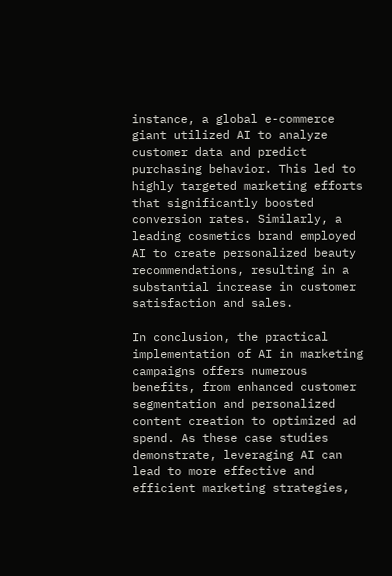instance, a global e-commerce giant utilized AI to analyze customer data and predict purchasing behavior. This led to highly targeted marketing efforts that significantly boosted conversion rates. Similarly, a leading cosmetics brand employed AI to create personalized beauty recommendations, resulting in a substantial increase in customer satisfaction and sales.

In conclusion, the practical implementation of AI in marketing campaigns offers numerous benefits, from enhanced customer segmentation and personalized content creation to optimized ad spend. As these case studies demonstrate, leveraging AI can lead to more effective and efficient marketing strategies,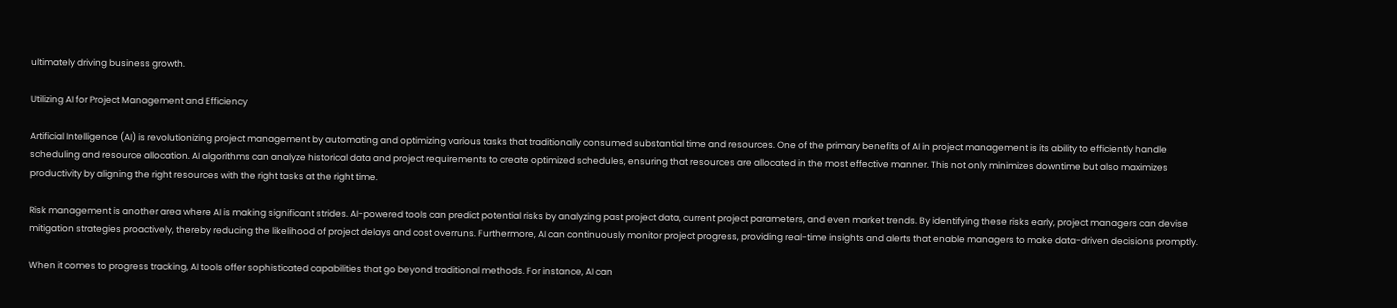ultimately driving business growth.

Utilizing AI for Project Management and Efficiency

Artificial Intelligence (AI) is revolutionizing project management by automating and optimizing various tasks that traditionally consumed substantial time and resources. One of the primary benefits of AI in project management is its ability to efficiently handle scheduling and resource allocation. AI algorithms can analyze historical data and project requirements to create optimized schedules, ensuring that resources are allocated in the most effective manner. This not only minimizes downtime but also maximizes productivity by aligning the right resources with the right tasks at the right time.

Risk management is another area where AI is making significant strides. AI-powered tools can predict potential risks by analyzing past project data, current project parameters, and even market trends. By identifying these risks early, project managers can devise mitigation strategies proactively, thereby reducing the likelihood of project delays and cost overruns. Furthermore, AI can continuously monitor project progress, providing real-time insights and alerts that enable managers to make data-driven decisions promptly.

When it comes to progress tracking, AI tools offer sophisticated capabilities that go beyond traditional methods. For instance, AI can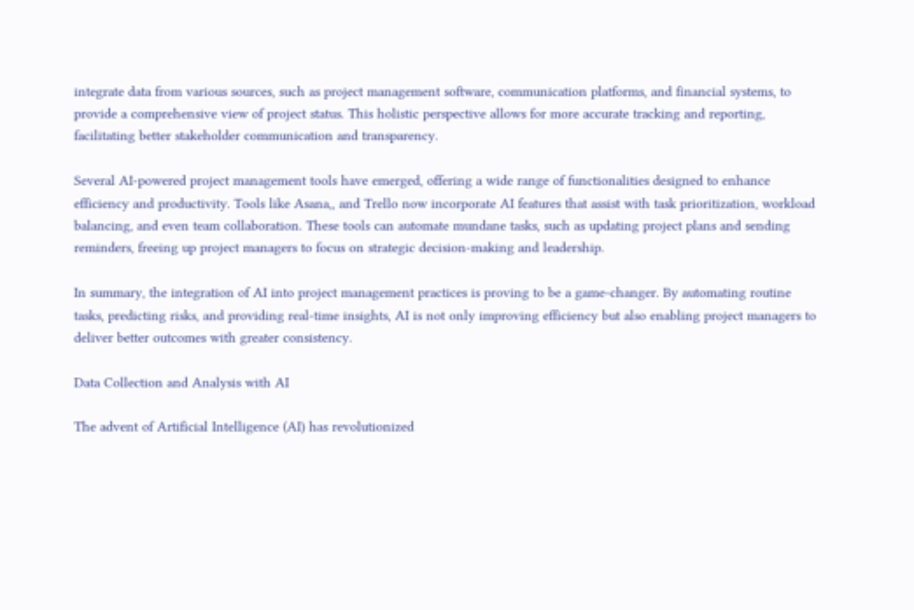integrate data from various sources, such as project management software, communication platforms, and financial systems, to provide a comprehensive view of project status. This holistic perspective allows for more accurate tracking and reporting, facilitating better stakeholder communication and transparency.

Several AI-powered project management tools have emerged, offering a wide range of functionalities designed to enhance efficiency and productivity. Tools like Asana,, and Trello now incorporate AI features that assist with task prioritization, workload balancing, and even team collaboration. These tools can automate mundane tasks, such as updating project plans and sending reminders, freeing up project managers to focus on strategic decision-making and leadership.

In summary, the integration of AI into project management practices is proving to be a game-changer. By automating routine tasks, predicting risks, and providing real-time insights, AI is not only improving efficiency but also enabling project managers to deliver better outcomes with greater consistency.

Data Collection and Analysis with AI

The advent of Artificial Intelligence (AI) has revolutionized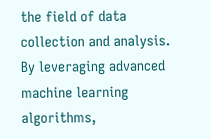the field of data collection and analysis. By leveraging advanced machine learning algorithms,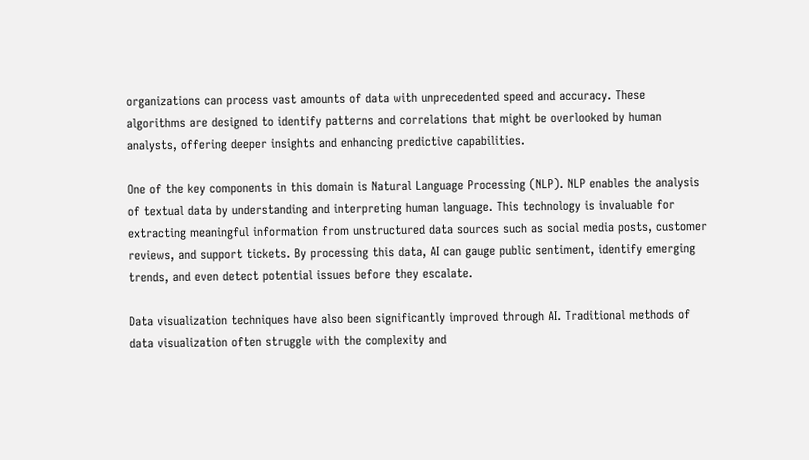organizations can process vast amounts of data with unprecedented speed and accuracy. These algorithms are designed to identify patterns and correlations that might be overlooked by human analysts, offering deeper insights and enhancing predictive capabilities.

One of the key components in this domain is Natural Language Processing (NLP). NLP enables the analysis of textual data by understanding and interpreting human language. This technology is invaluable for extracting meaningful information from unstructured data sources such as social media posts, customer reviews, and support tickets. By processing this data, AI can gauge public sentiment, identify emerging trends, and even detect potential issues before they escalate.

Data visualization techniques have also been significantly improved through AI. Traditional methods of data visualization often struggle with the complexity and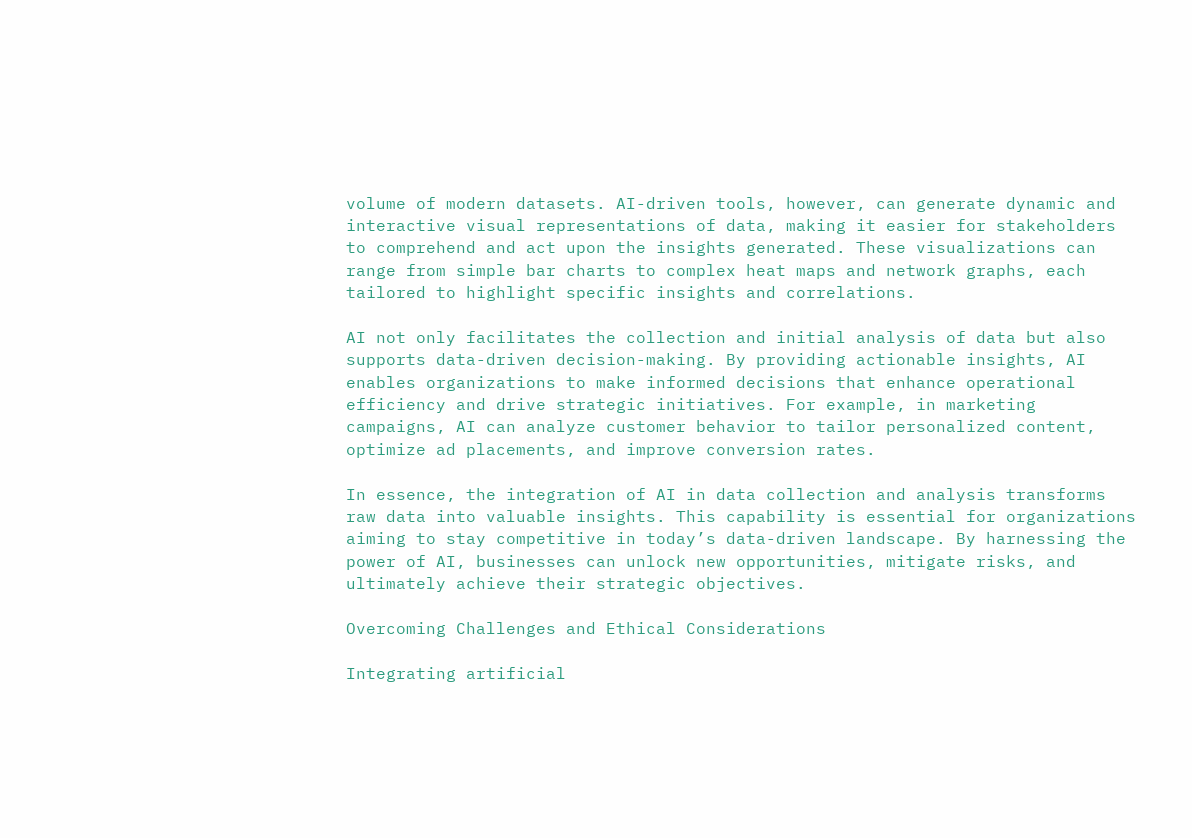volume of modern datasets. AI-driven tools, however, can generate dynamic and interactive visual representations of data, making it easier for stakeholders to comprehend and act upon the insights generated. These visualizations can range from simple bar charts to complex heat maps and network graphs, each tailored to highlight specific insights and correlations.

AI not only facilitates the collection and initial analysis of data but also supports data-driven decision-making. By providing actionable insights, AI enables organizations to make informed decisions that enhance operational efficiency and drive strategic initiatives. For example, in marketing campaigns, AI can analyze customer behavior to tailor personalized content, optimize ad placements, and improve conversion rates.

In essence, the integration of AI in data collection and analysis transforms raw data into valuable insights. This capability is essential for organizations aiming to stay competitive in today’s data-driven landscape. By harnessing the power of AI, businesses can unlock new opportunities, mitigate risks, and ultimately achieve their strategic objectives.

Overcoming Challenges and Ethical Considerations

Integrating artificial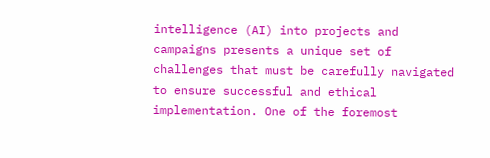intelligence (AI) into projects and campaigns presents a unique set of challenges that must be carefully navigated to ensure successful and ethical implementation. One of the foremost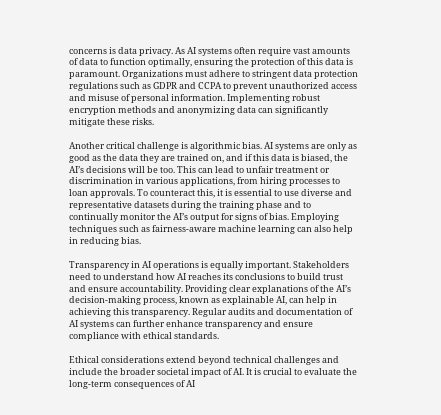concerns is data privacy. As AI systems often require vast amounts of data to function optimally, ensuring the protection of this data is paramount. Organizations must adhere to stringent data protection regulations such as GDPR and CCPA to prevent unauthorized access and misuse of personal information. Implementing robust encryption methods and anonymizing data can significantly mitigate these risks.

Another critical challenge is algorithmic bias. AI systems are only as good as the data they are trained on, and if this data is biased, the AI’s decisions will be too. This can lead to unfair treatment or discrimination in various applications, from hiring processes to loan approvals. To counteract this, it is essential to use diverse and representative datasets during the training phase and to continually monitor the AI’s output for signs of bias. Employing techniques such as fairness-aware machine learning can also help in reducing bias.

Transparency in AI operations is equally important. Stakeholders need to understand how AI reaches its conclusions to build trust and ensure accountability. Providing clear explanations of the AI’s decision-making process, known as explainable AI, can help in achieving this transparency. Regular audits and documentation of AI systems can further enhance transparency and ensure compliance with ethical standards.

Ethical considerations extend beyond technical challenges and include the broader societal impact of AI. It is crucial to evaluate the long-term consequences of AI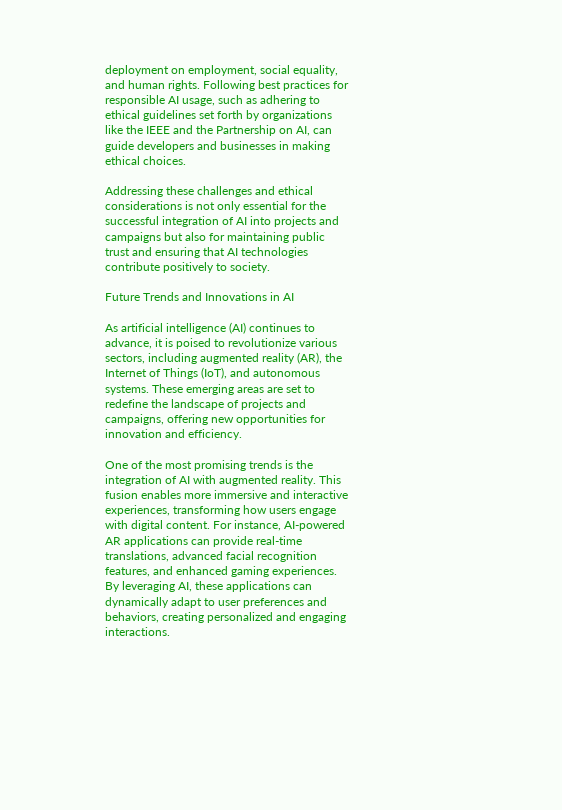deployment on employment, social equality, and human rights. Following best practices for responsible AI usage, such as adhering to ethical guidelines set forth by organizations like the IEEE and the Partnership on AI, can guide developers and businesses in making ethical choices.

Addressing these challenges and ethical considerations is not only essential for the successful integration of AI into projects and campaigns but also for maintaining public trust and ensuring that AI technologies contribute positively to society.

Future Trends and Innovations in AI

As artificial intelligence (AI) continues to advance, it is poised to revolutionize various sectors, including augmented reality (AR), the Internet of Things (IoT), and autonomous systems. These emerging areas are set to redefine the landscape of projects and campaigns, offering new opportunities for innovation and efficiency.

One of the most promising trends is the integration of AI with augmented reality. This fusion enables more immersive and interactive experiences, transforming how users engage with digital content. For instance, AI-powered AR applications can provide real-time translations, advanced facial recognition features, and enhanced gaming experiences. By leveraging AI, these applications can dynamically adapt to user preferences and behaviors, creating personalized and engaging interactions.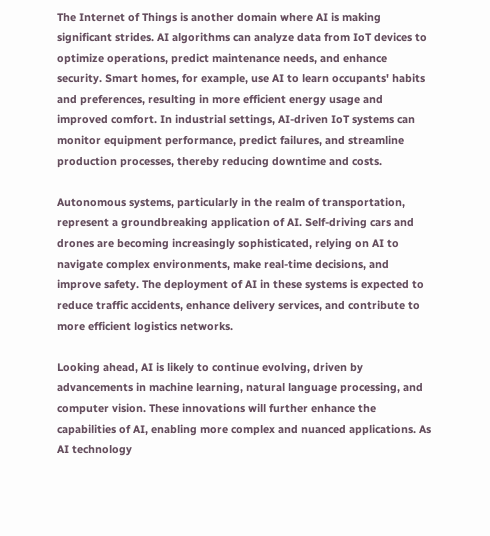The Internet of Things is another domain where AI is making significant strides. AI algorithms can analyze data from IoT devices to optimize operations, predict maintenance needs, and enhance security. Smart homes, for example, use AI to learn occupants' habits and preferences, resulting in more efficient energy usage and improved comfort. In industrial settings, AI-driven IoT systems can monitor equipment performance, predict failures, and streamline production processes, thereby reducing downtime and costs.

Autonomous systems, particularly in the realm of transportation, represent a groundbreaking application of AI. Self-driving cars and drones are becoming increasingly sophisticated, relying on AI to navigate complex environments, make real-time decisions, and improve safety. The deployment of AI in these systems is expected to reduce traffic accidents, enhance delivery services, and contribute to more efficient logistics networks.

Looking ahead, AI is likely to continue evolving, driven by advancements in machine learning, natural language processing, and computer vision. These innovations will further enhance the capabilities of AI, enabling more complex and nuanced applications. As AI technology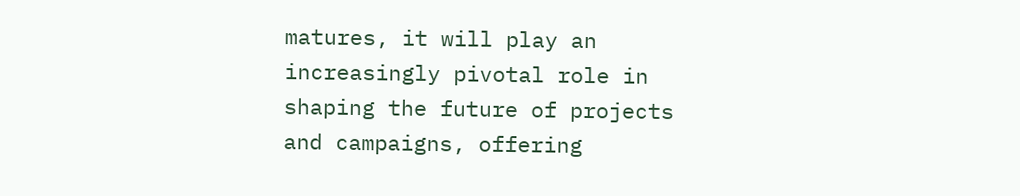matures, it will play an increasingly pivotal role in shaping the future of projects and campaigns, offering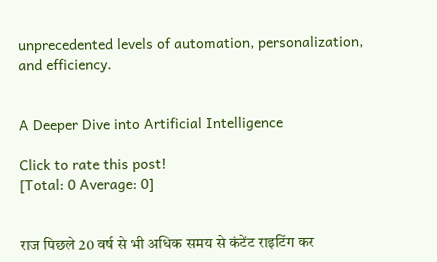unprecedented levels of automation, personalization, and efficiency.


A Deeper Dive into Artificial Intelligence

Click to rate this post!
[Total: 0 Average: 0]


राज पिछले 20 वर्ष से भी अधिक समय से कंटेंट राइटिंग कर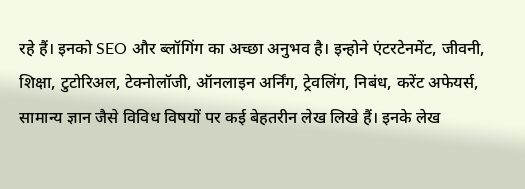रहे हैं। इनको SEO और ब्लॉगिंग का अच्छा अनुभव है। इन्होने एंटरटेनमेंट, जीवनी, शिक्षा, टुटोरिअल, टेक्नोलॉजी, ऑनलाइन अर्निंग, ट्रेवलिंग, निबंध, करेंट अफेयर्स, सामान्य ज्ञान जैसे विविध विषयों पर कई बेहतरीन लेख लिखे हैं। इनके लेख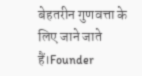बेहतरीन गुणवत्ता के लिए जाने जाते हैं।Founder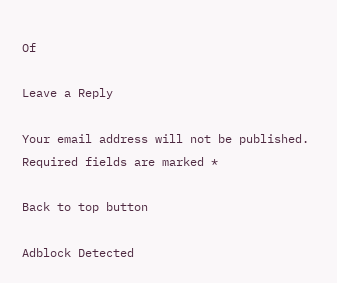Of

Leave a Reply

Your email address will not be published. Required fields are marked *

Back to top button

Adblock Detected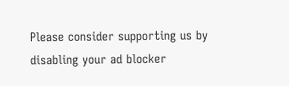Please consider supporting us by disabling your ad blocker